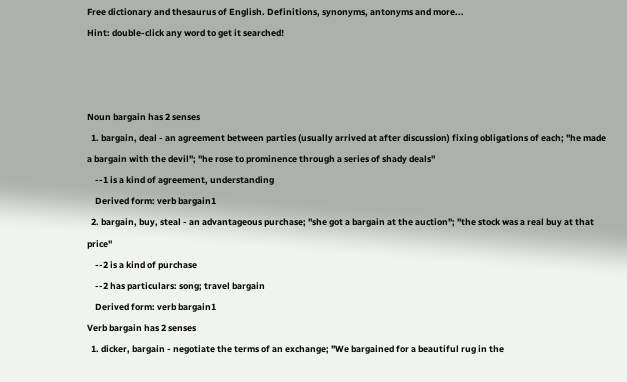Free dictionary and thesaurus of English. Definitions, synonyms, antonyms and more...
Hint: double-click any word to get it searched!



Noun bargain has 2 senses
  1. bargain, deal - an agreement between parties (usually arrived at after discussion) fixing obligations of each; "he made a bargain with the devil"; "he rose to prominence through a series of shady deals"
    --1 is a kind of agreement, understanding
    Derived form: verb bargain1
  2. bargain, buy, steal - an advantageous purchase; "she got a bargain at the auction"; "the stock was a real buy at that price"
    --2 is a kind of purchase
    --2 has particulars: song; travel bargain
    Derived form: verb bargain1
Verb bargain has 2 senses
  1. dicker, bargain - negotiate the terms of an exchange; "We bargained for a beautiful rug in the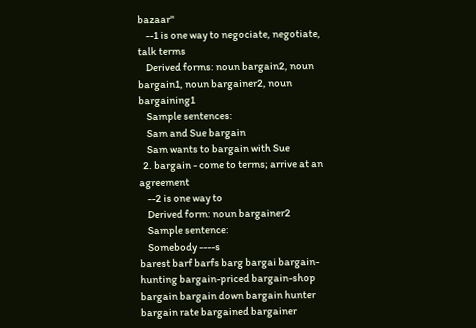bazaar"
    --1 is one way to negociate, negotiate, talk terms
    Derived forms: noun bargain2, noun bargain1, noun bargainer2, noun bargaining1
    Sample sentences:
    Sam and Sue bargain
    Sam wants to bargain with Sue
  2. bargain - come to terms; arrive at an agreement
    --2 is one way to
    Derived form: noun bargainer2
    Sample sentence:
    Somebody ----s
barest barf barfs barg bargai bargain-hunting bargain-priced bargain-shop bargain bargain down bargain hunter bargain rate bargained bargainer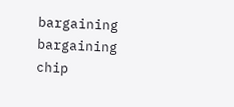bargaining bargaining chip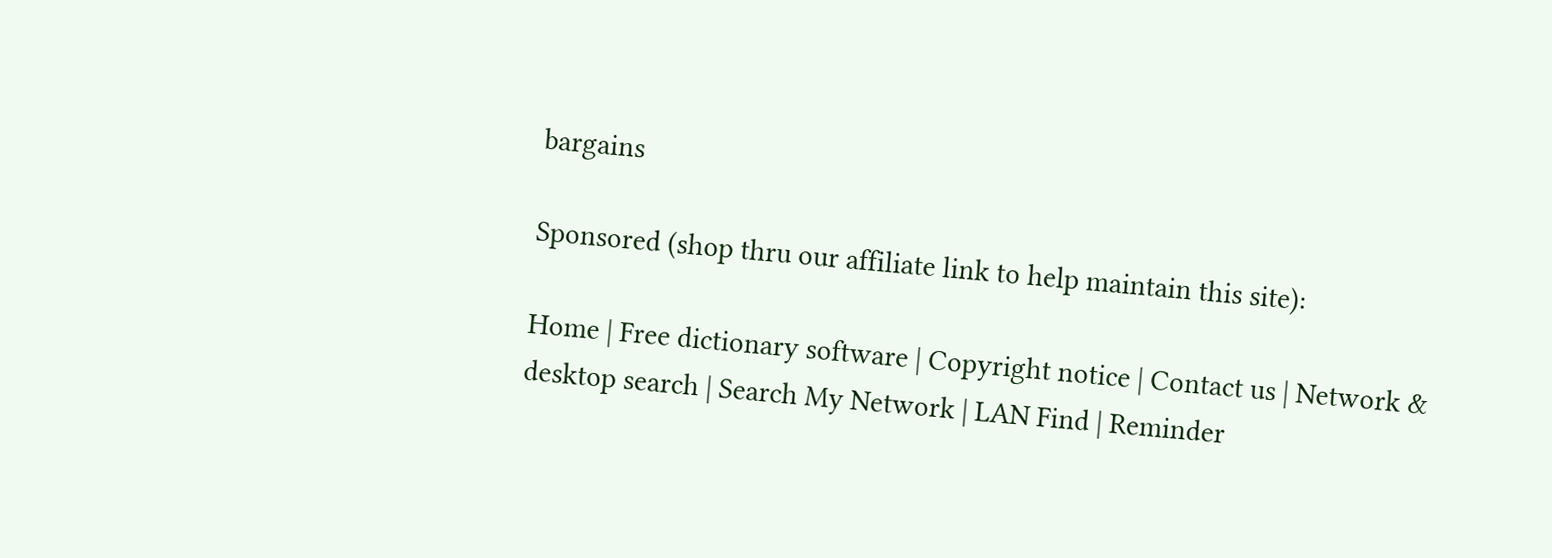bargains

Sponsored (shop thru our affiliate link to help maintain this site):

Home | Free dictionary software | Copyright notice | Contact us | Network & desktop search | Search My Network | LAN Find | Reminder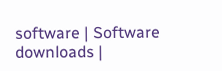software | Software downloads |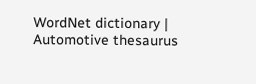WordNet dictionary | Automotive thesaurus